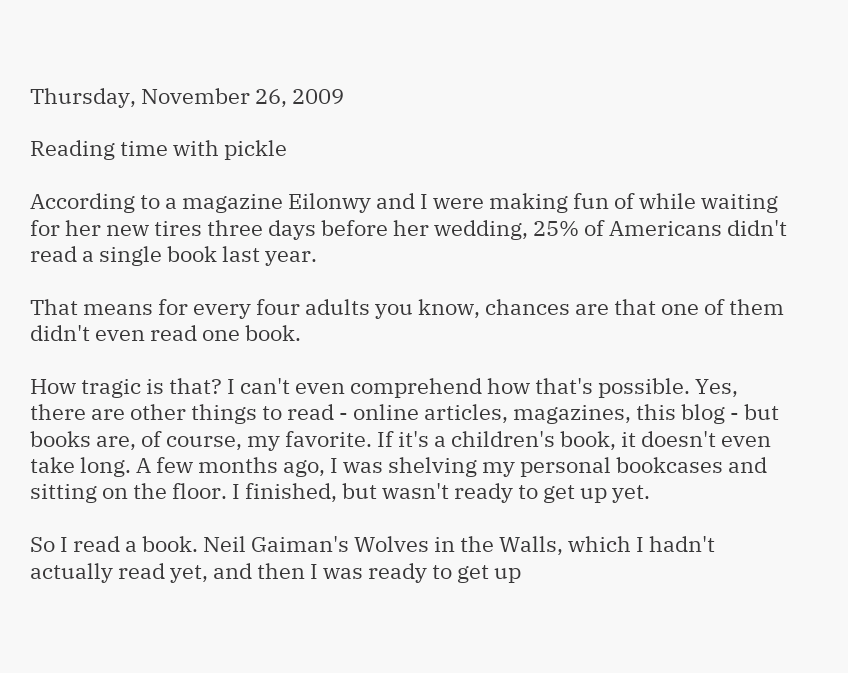Thursday, November 26, 2009

Reading time with pickle

According to a magazine Eilonwy and I were making fun of while waiting for her new tires three days before her wedding, 25% of Americans didn't read a single book last year.

That means for every four adults you know, chances are that one of them didn't even read one book.

How tragic is that? I can't even comprehend how that's possible. Yes, there are other things to read - online articles, magazines, this blog - but books are, of course, my favorite. If it's a children's book, it doesn't even take long. A few months ago, I was shelving my personal bookcases and sitting on the floor. I finished, but wasn't ready to get up yet.

So I read a book. Neil Gaiman's Wolves in the Walls, which I hadn't actually read yet, and then I was ready to get up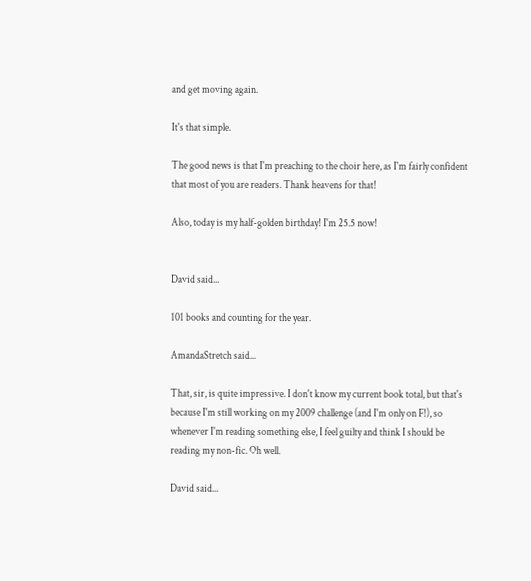and get moving again.

It's that simple.

The good news is that I'm preaching to the choir here, as I'm fairly confident that most of you are readers. Thank heavens for that!

Also, today is my half-golden birthday! I'm 25.5 now!


David said...

101 books and counting for the year.

AmandaStretch said...

That, sir, is quite impressive. I don't know my current book total, but that's because I'm still working on my 2009 challenge (and I'm only on F!), so whenever I'm reading something else, I feel guilty and think I should be reading my non-fic. Oh well.

David said...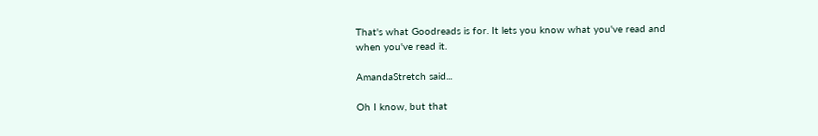That's what Goodreads is for. It lets you know what you've read and when you've read it.

AmandaStretch said...

Oh I know, but that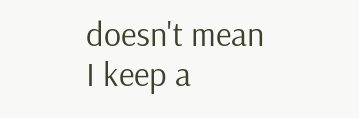doesn't mean I keep a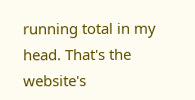running total in my head. That's the website's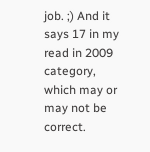job. ;) And it says 17 in my read in 2009 category, which may or may not be correct.